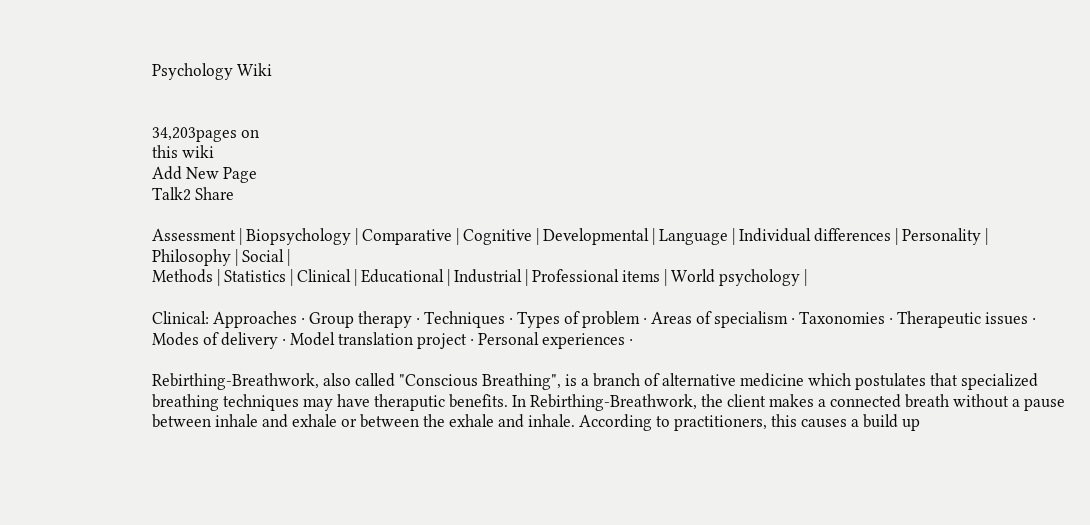Psychology Wiki


34,203pages on
this wiki
Add New Page
Talk2 Share

Assessment | Biopsychology | Comparative | Cognitive | Developmental | Language | Individual differences | Personality | Philosophy | Social |
Methods | Statistics | Clinical | Educational | Industrial | Professional items | World psychology |

Clinical: Approaches · Group therapy · Techniques · Types of problem · Areas of specialism · Taxonomies · Therapeutic issues · Modes of delivery · Model translation project · Personal experiences ·

Rebirthing-Breathwork, also called "Conscious Breathing", is a branch of alternative medicine which postulates that specialized breathing techniques may have theraputic benefits. In Rebirthing-Breathwork, the client makes a connected breath without a pause between inhale and exhale or between the exhale and inhale. According to practitioners, this causes a build up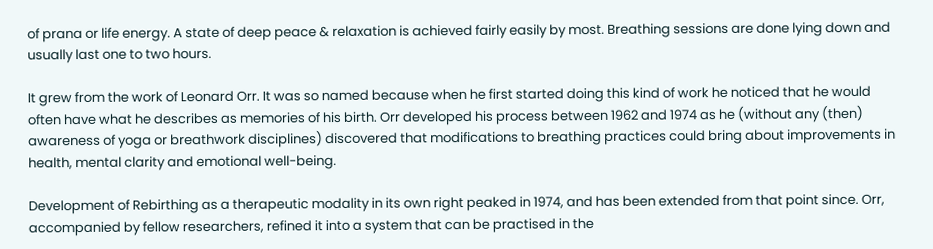of prana or life energy. A state of deep peace & relaxation is achieved fairly easily by most. Breathing sessions are done lying down and usually last one to two hours.

It grew from the work of Leonard Orr. It was so named because when he first started doing this kind of work he noticed that he would often have what he describes as memories of his birth. Orr developed his process between 1962 and 1974 as he (without any (then) awareness of yoga or breathwork disciplines) discovered that modifications to breathing practices could bring about improvements in health, mental clarity and emotional well-being.

Development of Rebirthing as a therapeutic modality in its own right peaked in 1974, and has been extended from that point since. Orr, accompanied by fellow researchers, refined it into a system that can be practised in the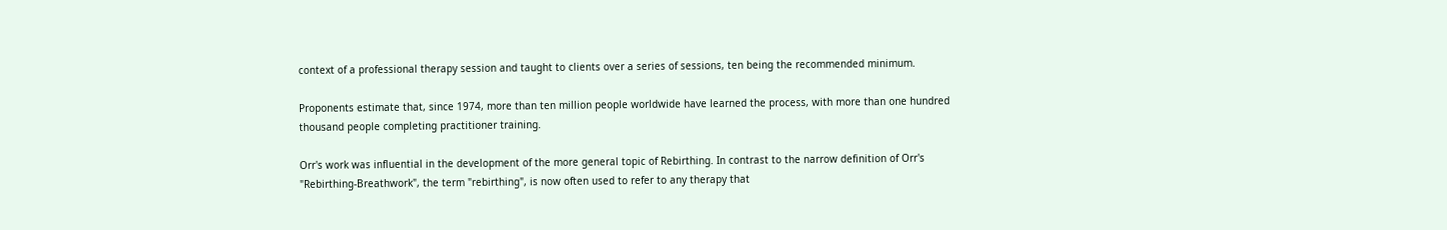context of a professional therapy session and taught to clients over a series of sessions, ten being the recommended minimum.

Proponents estimate that, since 1974, more than ten million people worldwide have learned the process, with more than one hundred thousand people completing practitioner training.

Orr's work was influential in the development of the more general topic of Rebirthing. In contrast to the narrow definition of Orr's "Rebirthing-Breathwork", the term "rebirthing", is now often used to refer to any therapy that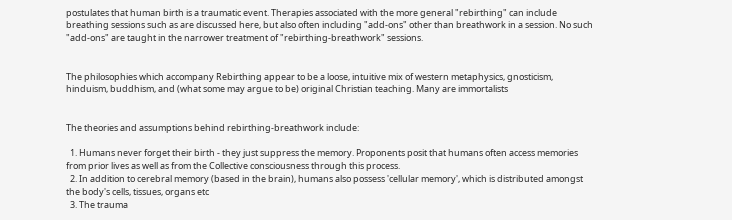postulates that human birth is a traumatic event. Therapies associated with the more general "rebirthing" can include breathing sessions such as are discussed here, but also often including "add-ons" other than breathwork in a session. No such "add-ons" are taught in the narrower treatment of "rebirthing-breathwork" sessions.


The philosophies which accompany Rebirthing appear to be a loose, intuitive mix of western metaphysics, gnosticism, hinduism, buddhism, and (what some may argue to be) original Christian teaching. Many are immortalists


The theories and assumptions behind rebirthing-breathwork include:

  1. Humans never forget their birth - they just suppress the memory. Proponents posit that humans often access memories from prior lives as well as from the Collective consciousness through this process.
  2. In addition to cerebral memory (based in the brain), humans also possess 'cellular memory', which is distributed amongst the body's cells, tissues, organs etc
  3. The trauma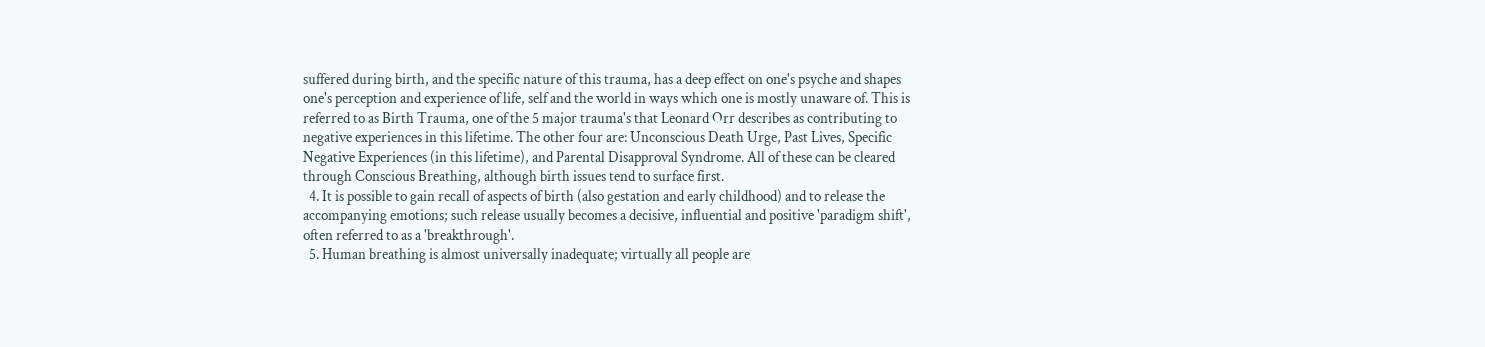suffered during birth, and the specific nature of this trauma, has a deep effect on one's psyche and shapes one's perception and experience of life, self and the world in ways which one is mostly unaware of. This is referred to as Birth Trauma, one of the 5 major trauma's that Leonard Orr describes as contributing to negative experiences in this lifetime. The other four are: Unconscious Death Urge, Past Lives, Specific Negative Experiences (in this lifetime), and Parental Disapproval Syndrome. All of these can be cleared through Conscious Breathing, although birth issues tend to surface first.
  4. It is possible to gain recall of aspects of birth (also gestation and early childhood) and to release the accompanying emotions; such release usually becomes a decisive, influential and positive 'paradigm shift', often referred to as a 'breakthrough'.
  5. Human breathing is almost universally inadequate; virtually all people are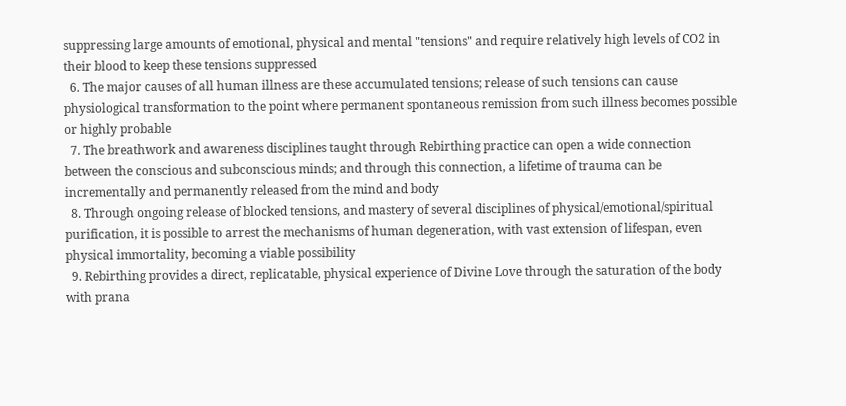suppressing large amounts of emotional, physical and mental "tensions" and require relatively high levels of CO2 in their blood to keep these tensions suppressed
  6. The major causes of all human illness are these accumulated tensions; release of such tensions can cause physiological transformation to the point where permanent spontaneous remission from such illness becomes possible or highly probable
  7. The breathwork and awareness disciplines taught through Rebirthing practice can open a wide connection between the conscious and subconscious minds; and through this connection, a lifetime of trauma can be incrementally and permanently released from the mind and body
  8. Through ongoing release of blocked tensions, and mastery of several disciplines of physical/emotional/spiritual purification, it is possible to arrest the mechanisms of human degeneration, with vast extension of lifespan, even physical immortality, becoming a viable possibility
  9. Rebirthing provides a direct, replicatable, physical experience of Divine Love through the saturation of the body with prana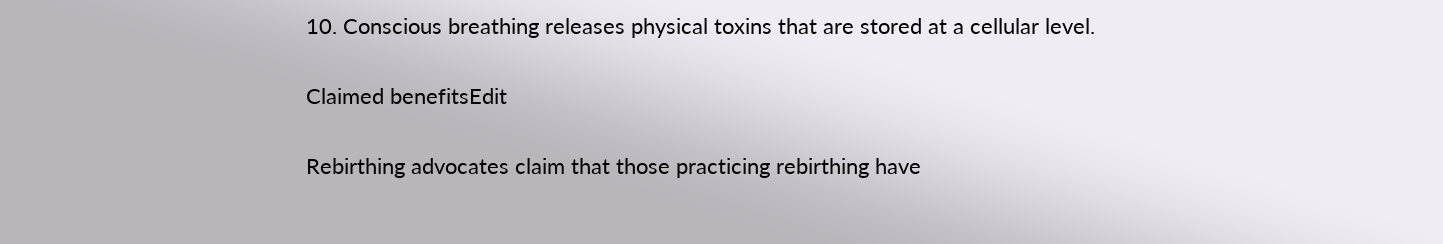10. Conscious breathing releases physical toxins that are stored at a cellular level.

Claimed benefitsEdit

Rebirthing advocates claim that those practicing rebirthing have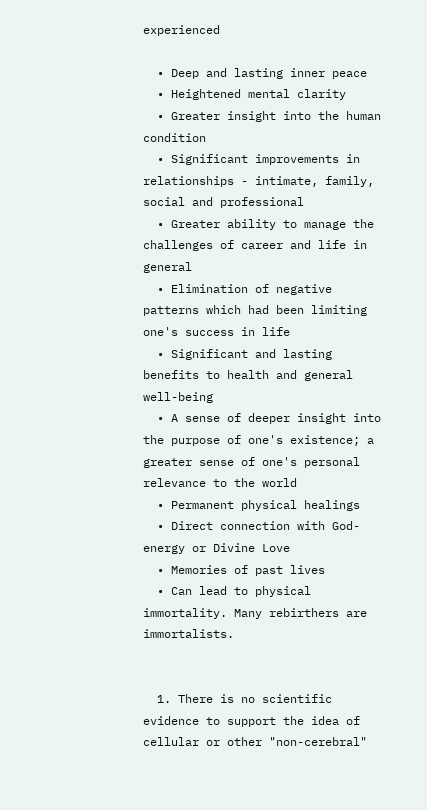experienced

  • Deep and lasting inner peace
  • Heightened mental clarity
  • Greater insight into the human condition
  • Significant improvements in relationships - intimate, family, social and professional
  • Greater ability to manage the challenges of career and life in general
  • Elimination of negative patterns which had been limiting one's success in life
  • Significant and lasting benefits to health and general well-being
  • A sense of deeper insight into the purpose of one's existence; a greater sense of one's personal relevance to the world
  • Permanent physical healings
  • Direct connection with God-energy or Divine Love
  • Memories of past lives
  • Can lead to physical immortality. Many rebirthers are immortalists.


  1. There is no scientific evidence to support the idea of cellular or other "non-cerebral"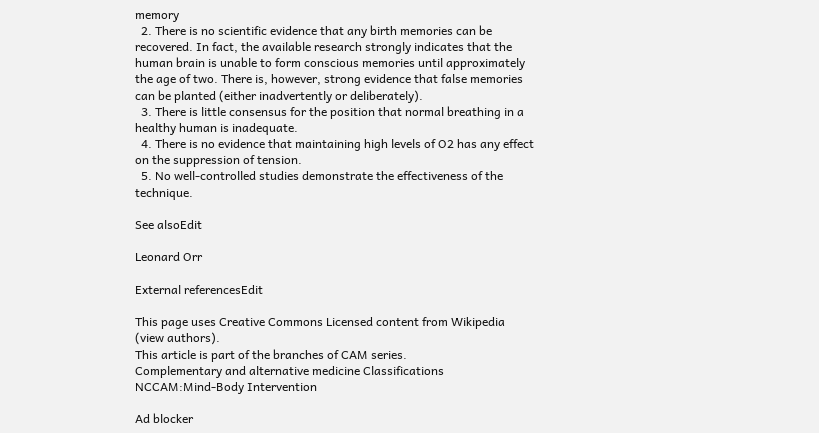memory
  2. There is no scientific evidence that any birth memories can be recovered. In fact, the available research strongly indicates that the human brain is unable to form conscious memories until approximately the age of two. There is, however, strong evidence that false memories can be planted (either inadvertently or deliberately).
  3. There is little consensus for the position that normal breathing in a healthy human is inadequate.
  4. There is no evidence that maintaining high levels of O2 has any effect on the suppression of tension.
  5. No well-controlled studies demonstrate the effectiveness of the technique.

See alsoEdit

Leonard Orr

External referencesEdit

This page uses Creative Commons Licensed content from Wikipedia (view authors).
This article is part of the branches of CAM series.
Complementary and alternative medicine Classifications
NCCAM:Mind-Body Intervention

Ad blocker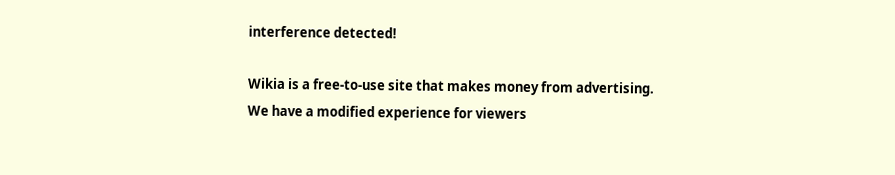interference detected!

Wikia is a free-to-use site that makes money from advertising. We have a modified experience for viewers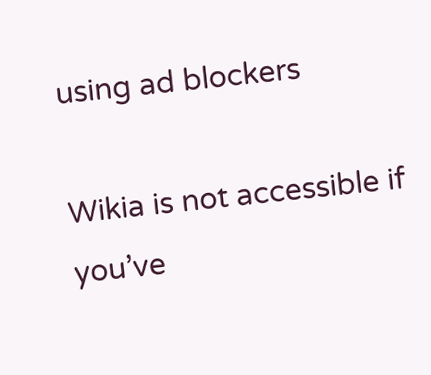using ad blockers

Wikia is not accessible if you’ve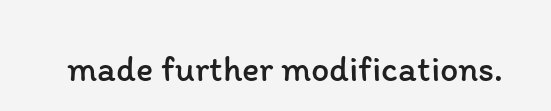made further modifications.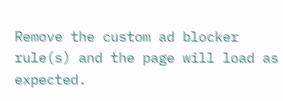Remove the custom ad blocker rule(s) and the page will load as expected.